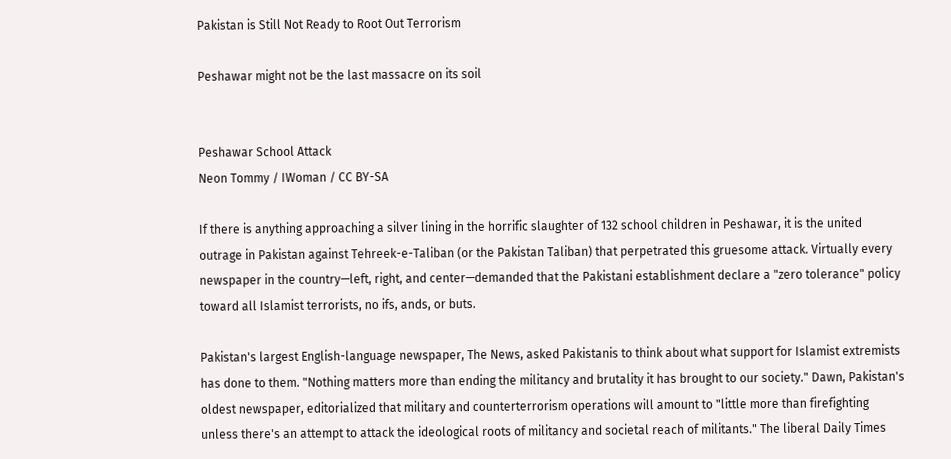Pakistan is Still Not Ready to Root Out Terrorism

Peshawar might not be the last massacre on its soil


Peshawar School Attack
Neon Tommy / IWoman / CC BY-SA

If there is anything approaching a silver lining in the horrific slaughter of 132 school children in Peshawar, it is the united outrage in Pakistan against Tehreek-e-Taliban (or the Pakistan Taliban) that perpetrated this gruesome attack. Virtually every newspaper in the country—left, right, and center—demanded that the Pakistani establishment declare a "zero tolerance" policy toward all Islamist terrorists, no ifs, ands, or buts.

Pakistan's largest English-language newspaper, The News, asked Pakistanis to think about what support for Islamist extremists has done to them. "Nothing matters more than ending the militancy and brutality it has brought to our society." Dawn, Pakistan's oldest newspaper, editorialized that military and counterterrorism operations will amount to "little more than firefighting unless there's an attempt to attack the ideological roots of militancy and societal reach of militants." The liberal Daily Times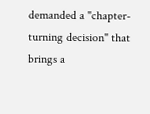demanded a "chapter-turning decision" that brings a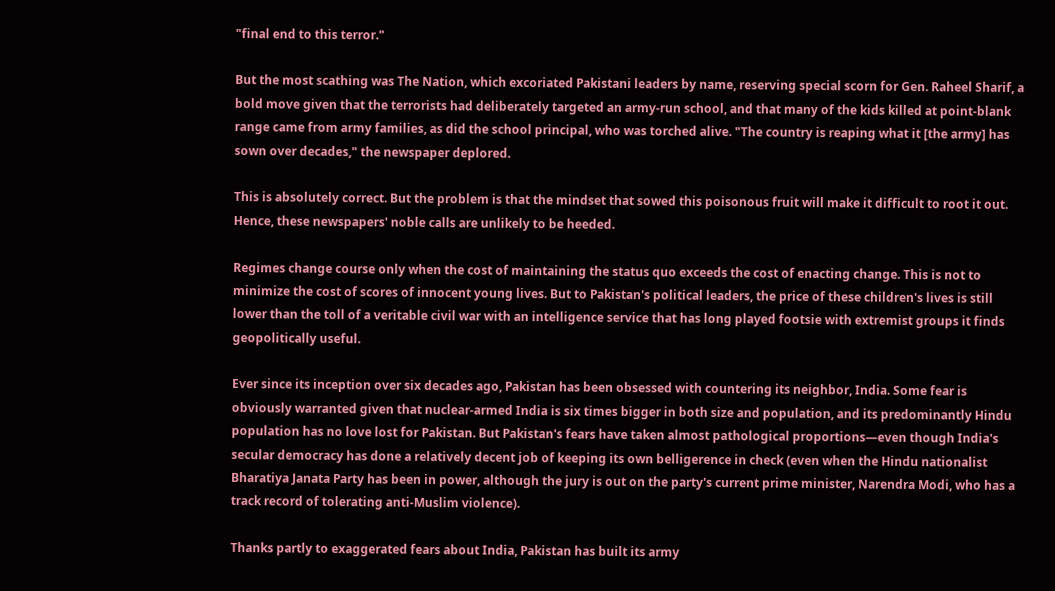"final end to this terror."

But the most scathing was The Nation, which excoriated Pakistani leaders by name, reserving special scorn for Gen. Raheel Sharif, a bold move given that the terrorists had deliberately targeted an army-run school, and that many of the kids killed at point-blank range came from army families, as did the school principal, who was torched alive. "The country is reaping what it [the army] has sown over decades," the newspaper deplored.

This is absolutely correct. But the problem is that the mindset that sowed this poisonous fruit will make it difficult to root it out. Hence, these newspapers' noble calls are unlikely to be heeded.

Regimes change course only when the cost of maintaining the status quo exceeds the cost of enacting change. This is not to minimize the cost of scores of innocent young lives. But to Pakistan's political leaders, the price of these children's lives is still lower than the toll of a veritable civil war with an intelligence service that has long played footsie with extremist groups it finds geopolitically useful.

Ever since its inception over six decades ago, Pakistan has been obsessed with countering its neighbor, India. Some fear is obviously warranted given that nuclear-armed India is six times bigger in both size and population, and its predominantly Hindu population has no love lost for Pakistan. But Pakistan's fears have taken almost pathological proportions—even though India's secular democracy has done a relatively decent job of keeping its own belligerence in check (even when the Hindu nationalist Bharatiya Janata Party has been in power, although the jury is out on the party's current prime minister, Narendra Modi, who has a track record of tolerating anti-Muslim violence).

Thanks partly to exaggerated fears about India, Pakistan has built its army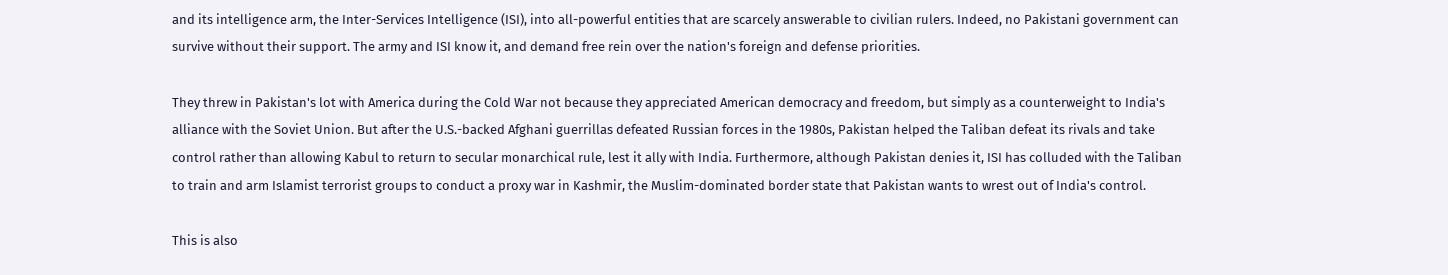and its intelligence arm, the Inter-Services Intelligence (ISI), into all-powerful entities that are scarcely answerable to civilian rulers. Indeed, no Pakistani government can survive without their support. The army and ISI know it, and demand free rein over the nation's foreign and defense priorities.

They threw in Pakistan's lot with America during the Cold War not because they appreciated American democracy and freedom, but simply as a counterweight to India's alliance with the Soviet Union. But after the U.S.-backed Afghani guerrillas defeated Russian forces in the 1980s, Pakistan helped the Taliban defeat its rivals and take control rather than allowing Kabul to return to secular monarchical rule, lest it ally with India. Furthermore, although Pakistan denies it, ISI has colluded with the Taliban to train and arm Islamist terrorist groups to conduct a proxy war in Kashmir, the Muslim-dominated border state that Pakistan wants to wrest out of India's control.

This is also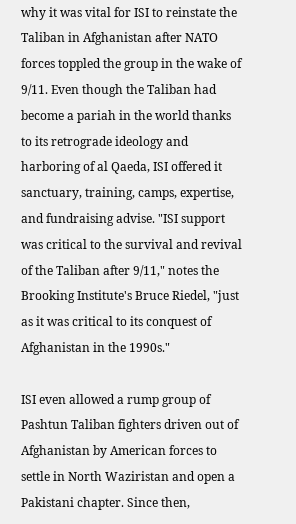why it was vital for ISI to reinstate the Taliban in Afghanistan after NATO forces toppled the group in the wake of 9/11. Even though the Taliban had become a pariah in the world thanks to its retrograde ideology and harboring of al Qaeda, ISI offered it sanctuary, training, camps, expertise, and fundraising advise. "ISI support was critical to the survival and revival of the Taliban after 9/11," notes the Brooking Institute's Bruce Riedel, "just as it was critical to its conquest of Afghanistan in the 1990s."

ISI even allowed a rump group of Pashtun Taliban fighters driven out of Afghanistan by American forces to settle in North Waziristan and open a Pakistani chapter. Since then,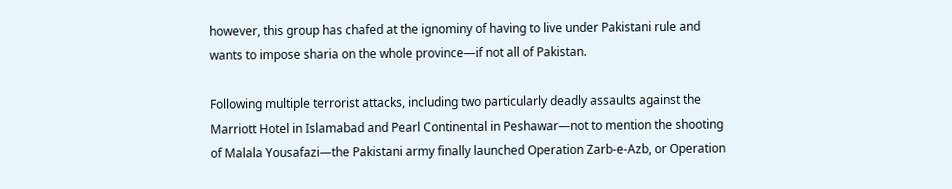however, this group has chafed at the ignominy of having to live under Pakistani rule and wants to impose sharia on the whole province—if not all of Pakistan.

Following multiple terrorist attacks, including two particularly deadly assaults against the Marriott Hotel in Islamabad and Pearl Continental in Peshawar—not to mention the shooting of Malala Yousafazi—the Pakistani army finally launched Operation Zarb-e-Azb, or Operation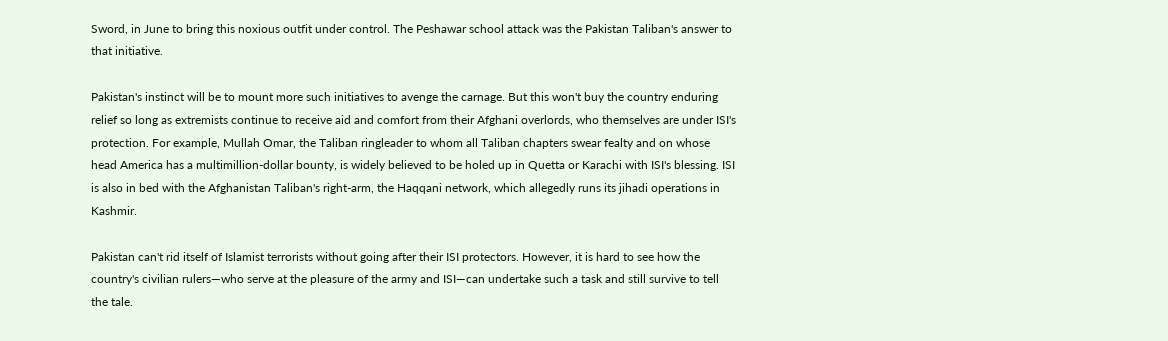Sword, in June to bring this noxious outfit under control. The Peshawar school attack was the Pakistan Taliban's answer to that initiative.

Pakistan's instinct will be to mount more such initiatives to avenge the carnage. But this won't buy the country enduring relief so long as extremists continue to receive aid and comfort from their Afghani overlords, who themselves are under ISI's protection. For example, Mullah Omar, the Taliban ringleader to whom all Taliban chapters swear fealty and on whose head America has a multimillion-dollar bounty, is widely believed to be holed up in Quetta or Karachi with ISI's blessing. ISI is also in bed with the Afghanistan Taliban's right-arm, the Haqqani network, which allegedly runs its jihadi operations in Kashmir.

Pakistan can't rid itself of Islamist terrorists without going after their ISI protectors. However, it is hard to see how the country's civilian rulers—who serve at the pleasure of the army and ISI—can undertake such a task and still survive to tell the tale.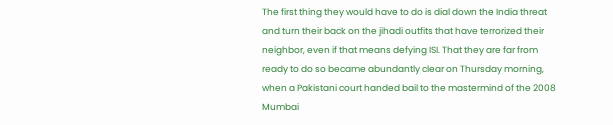The first thing they would have to do is dial down the India threat and turn their back on the jihadi outfits that have terrorized their neighbor, even if that means defying ISI. That they are far from ready to do so became abundantly clear on Thursday morning, when a Pakistani court handed bail to the mastermind of the 2008 Mumbai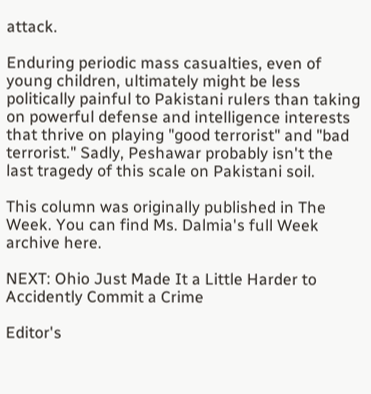attack.

Enduring periodic mass casualties, even of young children, ultimately might be less politically painful to Pakistani rulers than taking on powerful defense and intelligence interests that thrive on playing "good terrorist" and "bad terrorist." Sadly, Peshawar probably isn't the last tragedy of this scale on Pakistani soil.

This column was originally published in The Week. You can find Ms. Dalmia's full Week archive here.

NEXT: Ohio Just Made It a Little Harder to Accidently Commit a Crime

Editor's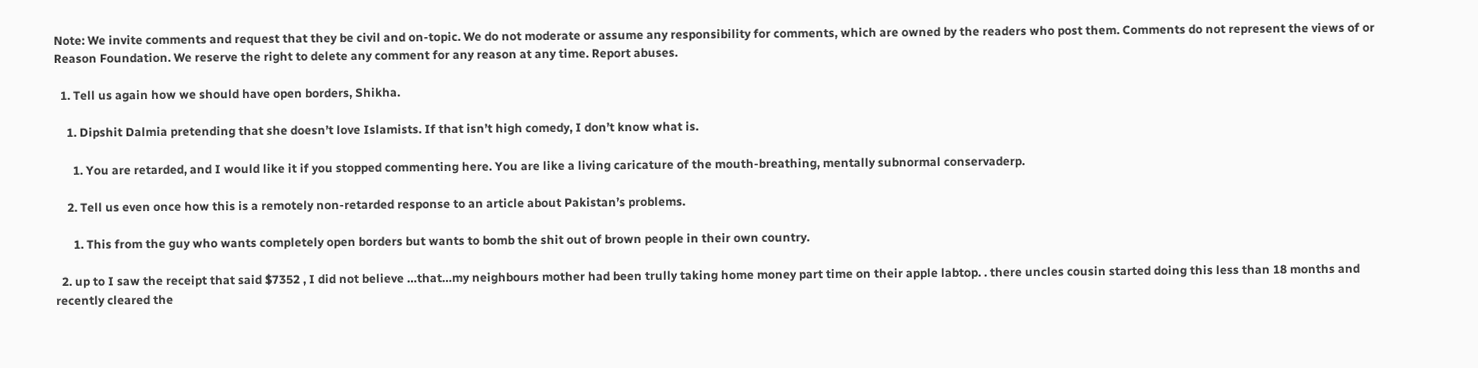Note: We invite comments and request that they be civil and on-topic. We do not moderate or assume any responsibility for comments, which are owned by the readers who post them. Comments do not represent the views of or Reason Foundation. We reserve the right to delete any comment for any reason at any time. Report abuses.

  1. Tell us again how we should have open borders, Shikha.

    1. Dipshit Dalmia pretending that she doesn’t love Islamists. If that isn’t high comedy, I don’t know what is.

      1. You are retarded, and I would like it if you stopped commenting here. You are like a living caricature of the mouth-breathing, mentally subnormal conservaderp.

    2. Tell us even once how this is a remotely non-retarded response to an article about Pakistan’s problems.

      1. This from the guy who wants completely open borders but wants to bomb the shit out of brown people in their own country.

  2. up to I saw the receipt that said $7352 , I did not believe …that…my neighbours mother had been trully taking home money part time on their apple labtop. . there uncles cousin started doing this less than 18 months and recently cleared the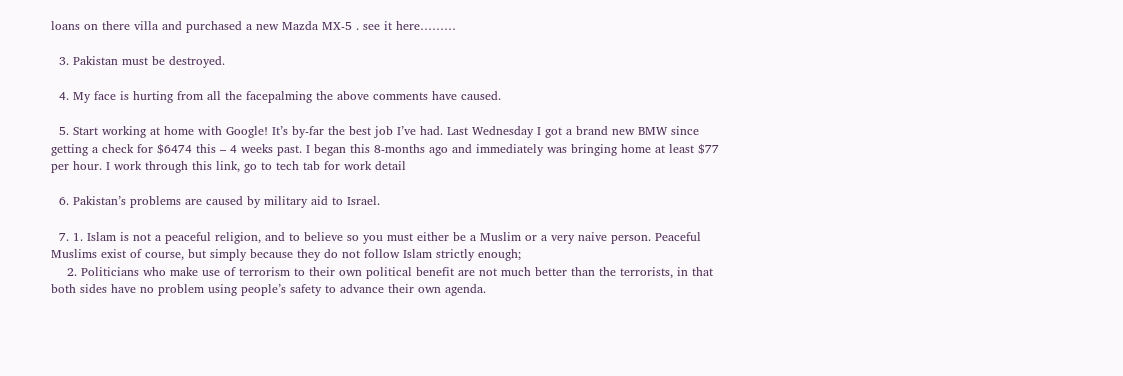loans on there villa and purchased a new Mazda MX-5 . see it here………

  3. Pakistan must be destroyed.

  4. My face is hurting from all the facepalming the above comments have caused.

  5. Start working at home with Google! It’s by-far the best job I’ve had. Last Wednesday I got a brand new BMW since getting a check for $6474 this – 4 weeks past. I began this 8-months ago and immediately was bringing home at least $77 per hour. I work through this link, go to tech tab for work detail

  6. Pakistan’s problems are caused by military aid to Israel.

  7. 1. Islam is not a peaceful religion, and to believe so you must either be a Muslim or a very naive person. Peaceful Muslims exist of course, but simply because they do not follow Islam strictly enough;
    2. Politicians who make use of terrorism to their own political benefit are not much better than the terrorists, in that both sides have no problem using people’s safety to advance their own agenda.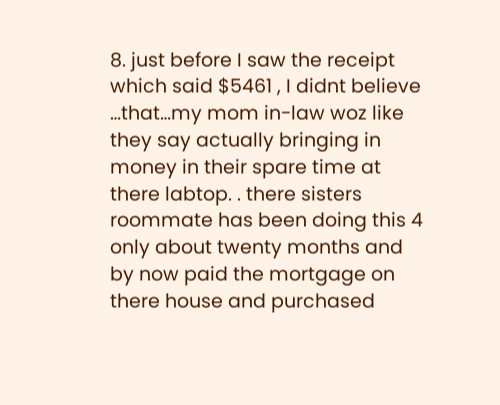8. just before I saw the receipt which said $5461 , I didnt believe …that…my mom in-law woz like they say actually bringing in money in their spare time at there labtop. . there sisters roommate has been doing this 4 only about twenty months and by now paid the mortgage on there house and purchased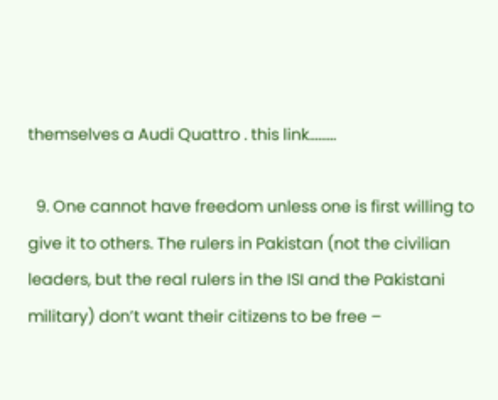themselves a Audi Quattro . this link………

  9. One cannot have freedom unless one is first willing to give it to others. The rulers in Pakistan (not the civilian leaders, but the real rulers in the ISI and the Pakistani military) don’t want their citizens to be free –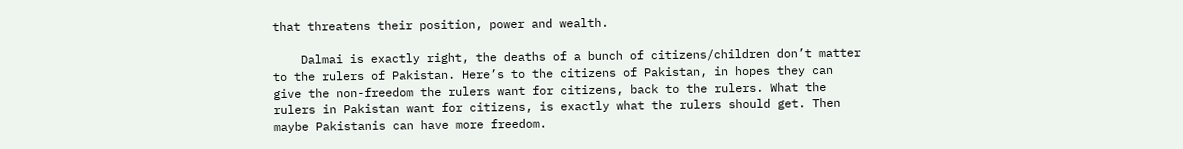that threatens their position, power and wealth.

    Dalmai is exactly right, the deaths of a bunch of citizens/children don’t matter to the rulers of Pakistan. Here’s to the citizens of Pakistan, in hopes they can give the non-freedom the rulers want for citizens, back to the rulers. What the rulers in Pakistan want for citizens, is exactly what the rulers should get. Then maybe Pakistanis can have more freedom.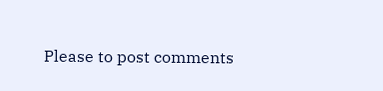Please to post comments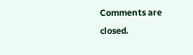Comments are closed.